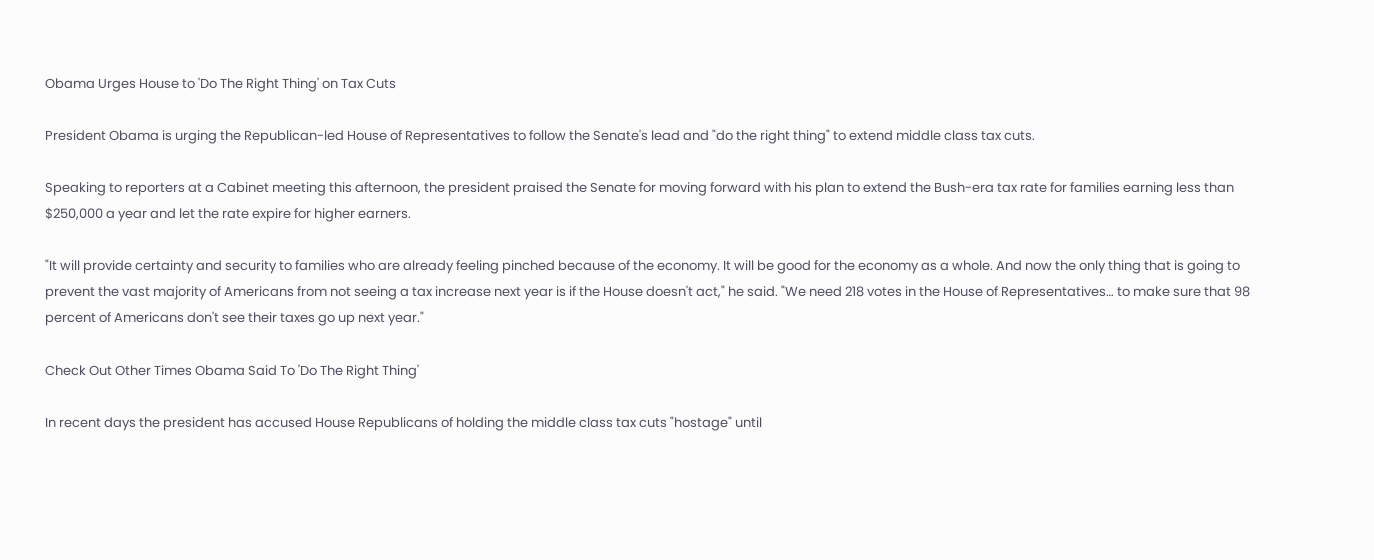Obama Urges House to 'Do The Right Thing' on Tax Cuts

President Obama is urging the Republican-led House of Representatives to follow the Senate's lead and "do the right thing" to extend middle class tax cuts.

Speaking to reporters at a Cabinet meeting this afternoon, the president praised the Senate for moving forward with his plan to extend the Bush-era tax rate for families earning less than $250,000 a year and let the rate expire for higher earners.

"It will provide certainty and security to families who are already feeling pinched because of the economy. It will be good for the economy as a whole. And now the only thing that is going to prevent the vast majority of Americans from not seeing a tax increase next year is if the House doesn't act," he said. "We need 218 votes in the House of Representatives… to make sure that 98 percent of Americans don't see their taxes go up next year."

Check Out Other Times Obama Said To 'Do The Right Thing'

In recent days the president has accused House Republicans of holding the middle class tax cuts "hostage" until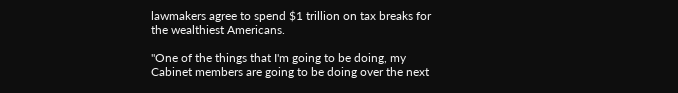lawmakers agree to spend $1 trillion on tax breaks for the wealthiest Americans.

"One of the things that I'm going to be doing, my Cabinet members are going to be doing over the next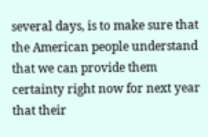several days, is to make sure that the American people understand that we can provide them certainty right now for next year that their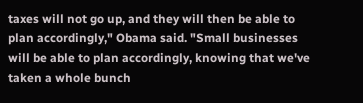taxes will not go up, and they will then be able to plan accordingly," Obama said. "Small businesses will be able to plan accordingly, knowing that we've taken a whole bunch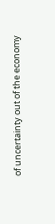of uncertainty out of the economy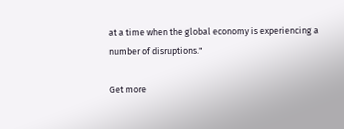at a time when the global economy is experiencing a number of disruptions."

Get more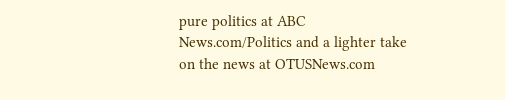pure politics at ABC News.com/Politics and a lighter take on the news at OTUSNews.com